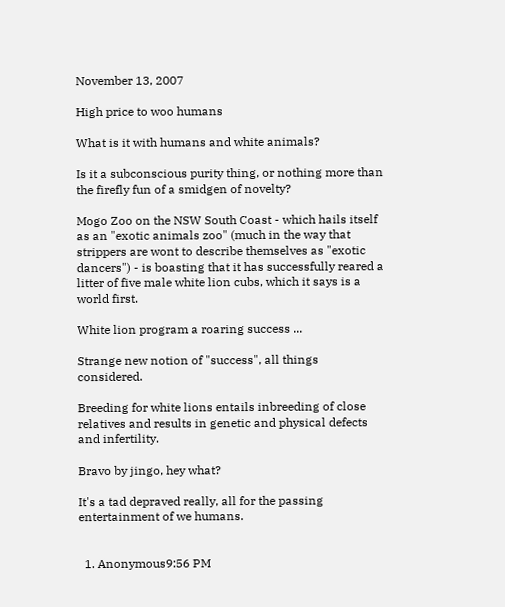November 13, 2007

High price to woo humans

What is it with humans and white animals?

Is it a subconscious purity thing, or nothing more than the firefly fun of a smidgen of novelty?

Mogo Zoo on the NSW South Coast - which hails itself as an "exotic animals zoo" (much in the way that strippers are wont to describe themselves as "exotic dancers") - is boasting that it has successfully reared a litter of five male white lion cubs, which it says is a world first.

White lion program a roaring success ...

Strange new notion of "success", all things considered.

Breeding for white lions entails inbreeding of close relatives and results in genetic and physical defects and infertility.

Bravo by jingo, hey what?

It's a tad depraved really, all for the passing entertainment of we humans.


  1. Anonymous9:56 PM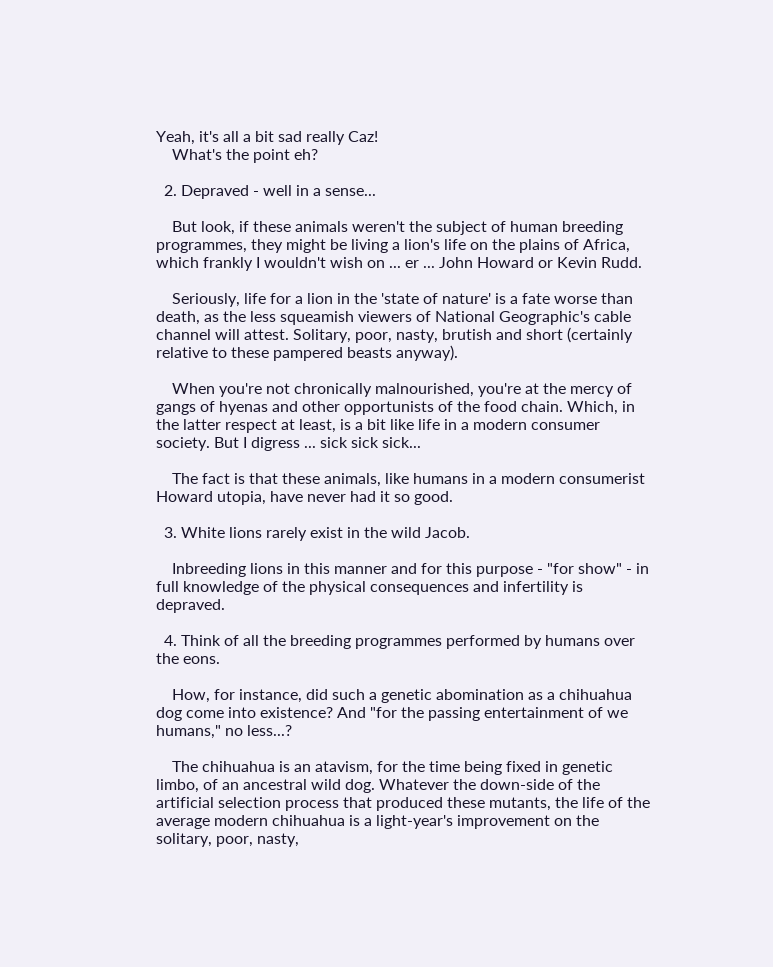Yeah, it's all a bit sad really Caz!
    What's the point eh?

  2. Depraved - well in a sense...

    But look, if these animals weren't the subject of human breeding programmes, they might be living a lion's life on the plains of Africa, which frankly I wouldn't wish on ... er ... John Howard or Kevin Rudd.

    Seriously, life for a lion in the 'state of nature' is a fate worse than death, as the less squeamish viewers of National Geographic's cable channel will attest. Solitary, poor, nasty, brutish and short (certainly relative to these pampered beasts anyway).

    When you're not chronically malnourished, you're at the mercy of gangs of hyenas and other opportunists of the food chain. Which, in the latter respect at least, is a bit like life in a modern consumer society. But I digress ... sick sick sick...

    The fact is that these animals, like humans in a modern consumerist Howard utopia, have never had it so good.

  3. White lions rarely exist in the wild Jacob.

    Inbreeding lions in this manner and for this purpose - "for show" - in full knowledge of the physical consequences and infertility is depraved.

  4. Think of all the breeding programmes performed by humans over the eons.

    How, for instance, did such a genetic abomination as a chihuahua dog come into existence? And "for the passing entertainment of we humans," no less...?

    The chihuahua is an atavism, for the time being fixed in genetic limbo, of an ancestral wild dog. Whatever the down-side of the artificial selection process that produced these mutants, the life of the average modern chihuahua is a light-year's improvement on the solitary, poor, nasty,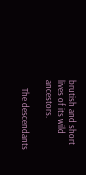brutish and short lives of its wild ancestors.

    The descendants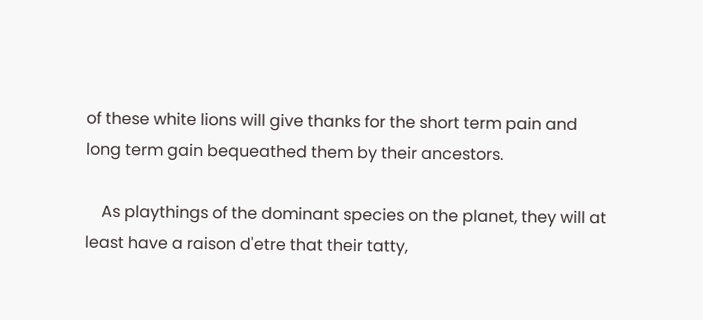of these white lions will give thanks for the short term pain and long term gain bequeathed them by their ancestors.

    As playthings of the dominant species on the planet, they will at least have a raison d'etre that their tatty,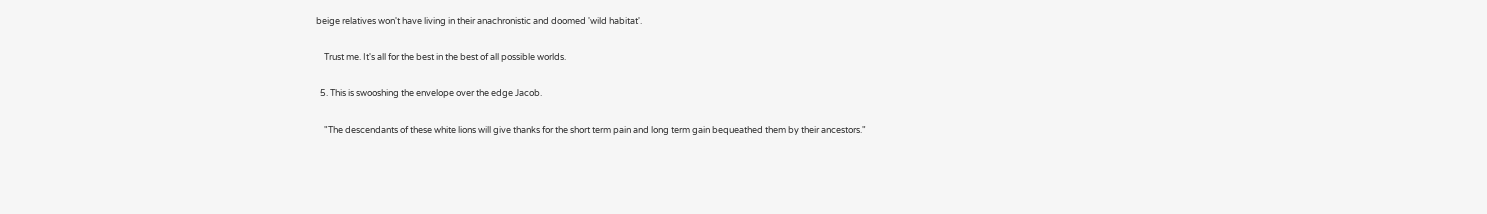beige relatives won't have living in their anachronistic and doomed 'wild habitat'.

    Trust me. It's all for the best in the best of all possible worlds.

  5. This is swooshing the envelope over the edge Jacob.

    "The descendants of these white lions will give thanks for the short term pain and long term gain bequeathed them by their ancestors."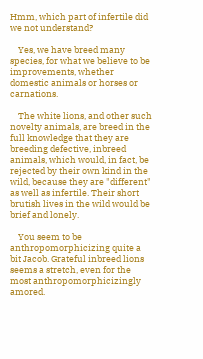Hmm, which part of infertile did we not understand?

    Yes, we have breed many species, for what we believe to be improvements, whether domestic animals or horses or carnations.

    The white lions, and other such novelty animals, are breed in the full knowledge that they are breeding defective, inbreed animals, which would, in fact, be rejected by their own kind in the wild, because they are "different" as well as infertile. Their short brutish lives in the wild would be brief and lonely.

    You seem to be anthropomorphicizing quite a bit Jacob. Grateful inbreed lions seems a stretch, even for the most anthropomorphicizingly amored.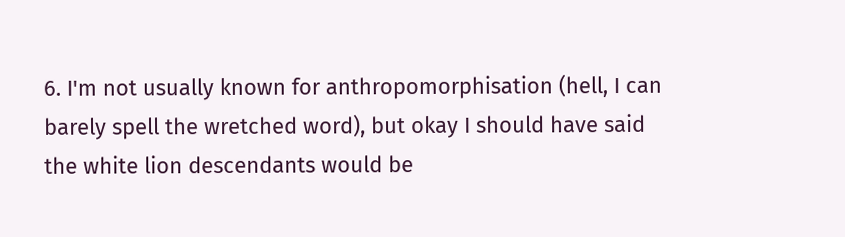6. I'm not usually known for anthropomorphisation (hell, I can barely spell the wretched word), but okay I should have said the white lion descendants would be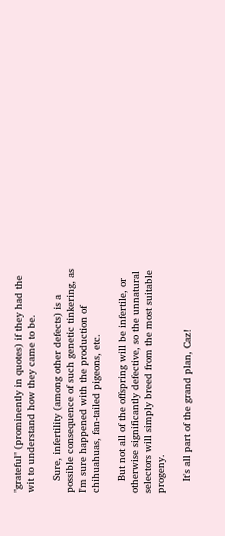"grateful" (prominently in quotes) if they had the wit to understand how they came to be.

    Sure, infertility (among other defects) is a possible consequence of such genetic tinkering, as I'm sure happened with the production of chihuahuas, fan-tailed pigeons, etc.

    But not all of the offspring will be infertile, or otherwise significantly defective, so the unnatural selectors will simply breed from the most suitable progeny.

    It's all part of the grand plan, Caz!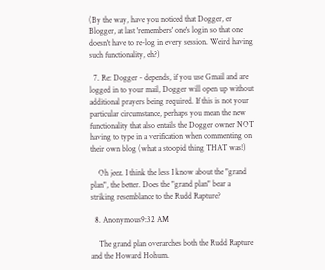(By the way, have you noticed that Dogger, er Blogger, at last 'remembers' one's login so that one doesn't have to re-log in every session. Weird having such functionality, eh?)

  7. Re: Dogger - depends, if you use Gmail and are logged in to your mail, Dogger will open up without additional prayers being required. If this is not your particular circumstance, perhaps you mean the new functionality that also entails the Dogger owner NOT having to type in a verification when commenting on their own blog (what a stoopid thing THAT was!)

    Oh jeez. I think the less I know about the "grand plan", the better. Does the "grand plan" bear a striking resemblance to the Rudd Rapture?

  8. Anonymous9:32 AM

    The grand plan overarches both the Rudd Rapture and the Howard Hohum.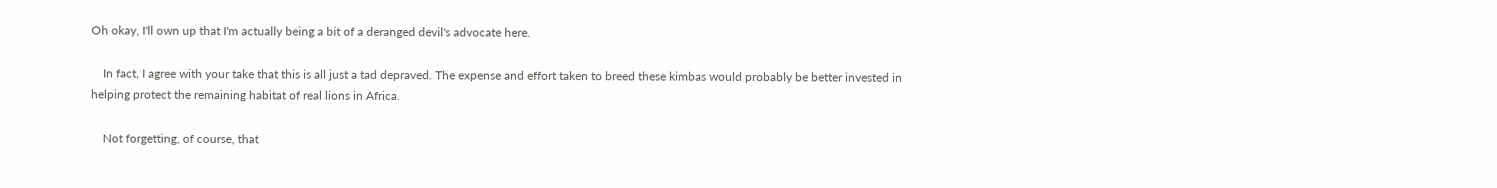Oh okay, I'll own up that I'm actually being a bit of a deranged devil's advocate here.

    In fact, I agree with your take that this is all just a tad depraved. The expense and effort taken to breed these kimbas would probably be better invested in helping protect the remaining habitat of real lions in Africa.

    Not forgetting, of course, that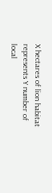X hectares of lion habitat represents Y number of local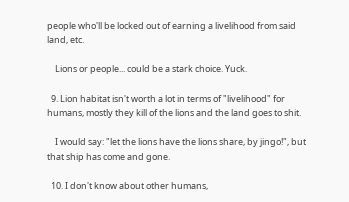people who'll be locked out of earning a livelihood from said land, etc.

    Lions or people... could be a stark choice. Yuck.

  9. Lion habitat isn't worth a lot in terms of "livelihood" for humans, mostly they kill of the lions and the land goes to shit.

    I would say: "let the lions have the lions share, by jingo!", but that ship has come and gone.

  10. I don't know about other humans,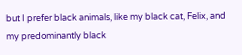but I prefer black animals, like my black cat, Felix, and my predominantly black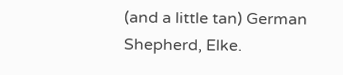(and a little tan) German Shepherd, Elke.